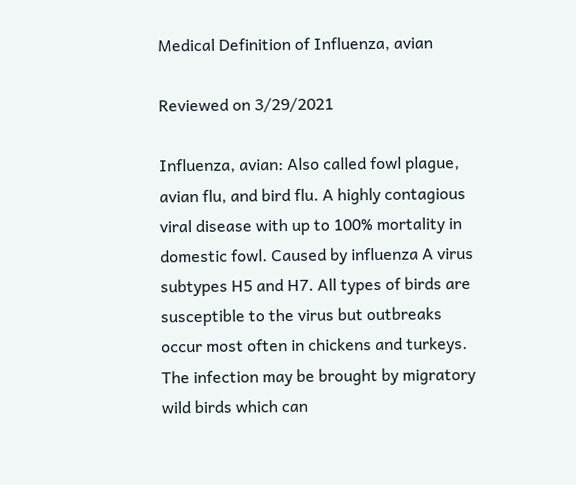Medical Definition of Influenza, avian

Reviewed on 3/29/2021

Influenza, avian: Also called fowl plague, avian flu, and bird flu. A highly contagious viral disease with up to 100% mortality in domestic fowl. Caused by influenza A virus subtypes H5 and H7. All types of birds are susceptible to the virus but outbreaks occur most often in chickens and turkeys. The infection may be brought by migratory wild birds which can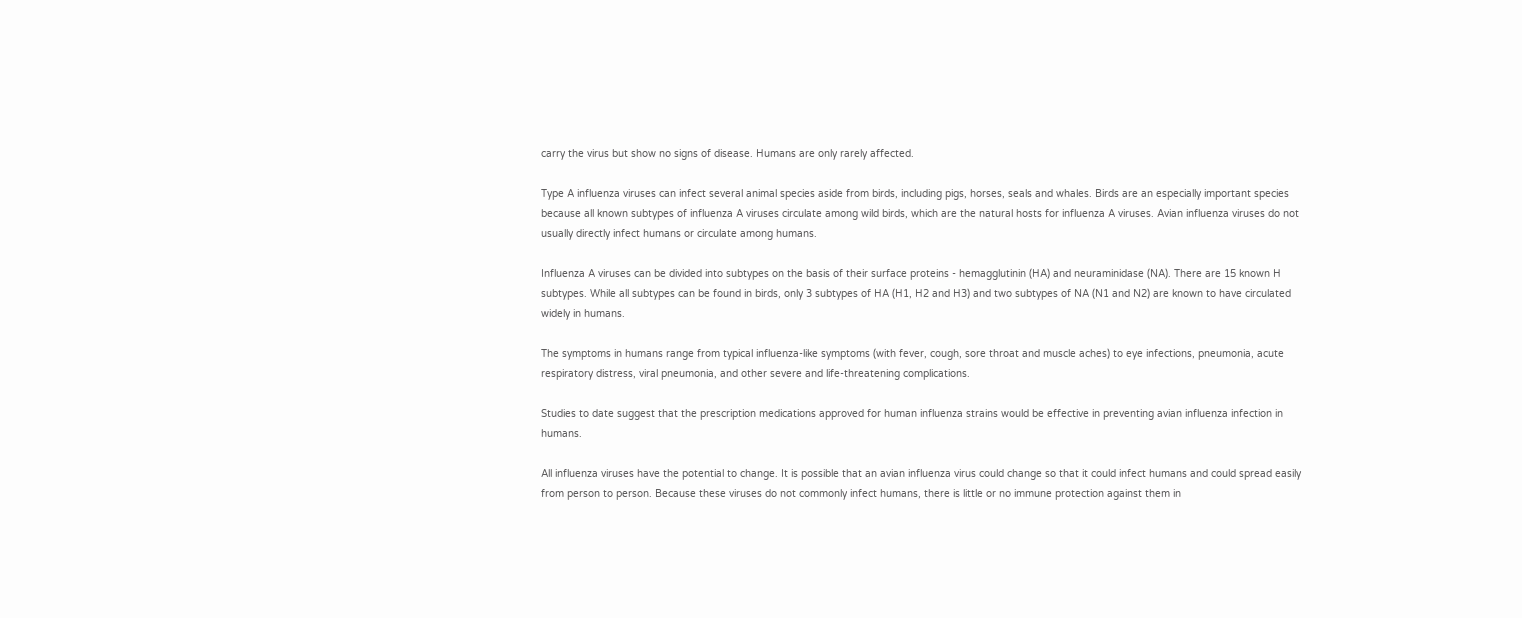carry the virus but show no signs of disease. Humans are only rarely affected.

Type A influenza viruses can infect several animal species aside from birds, including pigs, horses, seals and whales. Birds are an especially important species because all known subtypes of influenza A viruses circulate among wild birds, which are the natural hosts for influenza A viruses. Avian influenza viruses do not usually directly infect humans or circulate among humans.

Influenza A viruses can be divided into subtypes on the basis of their surface proteins - hemagglutinin (HA) and neuraminidase (NA). There are 15 known H subtypes. While all subtypes can be found in birds, only 3 subtypes of HA (H1, H2 and H3) and two subtypes of NA (N1 and N2) are known to have circulated widely in humans.

The symptoms in humans range from typical influenza-like symptoms (with fever, cough, sore throat and muscle aches) to eye infections, pneumonia, acute respiratory distress, viral pneumonia, and other severe and life-threatening complications.

Studies to date suggest that the prescription medications approved for human influenza strains would be effective in preventing avian influenza infection in humans.

All influenza viruses have the potential to change. It is possible that an avian influenza virus could change so that it could infect humans and could spread easily from person to person. Because these viruses do not commonly infect humans, there is little or no immune protection against them in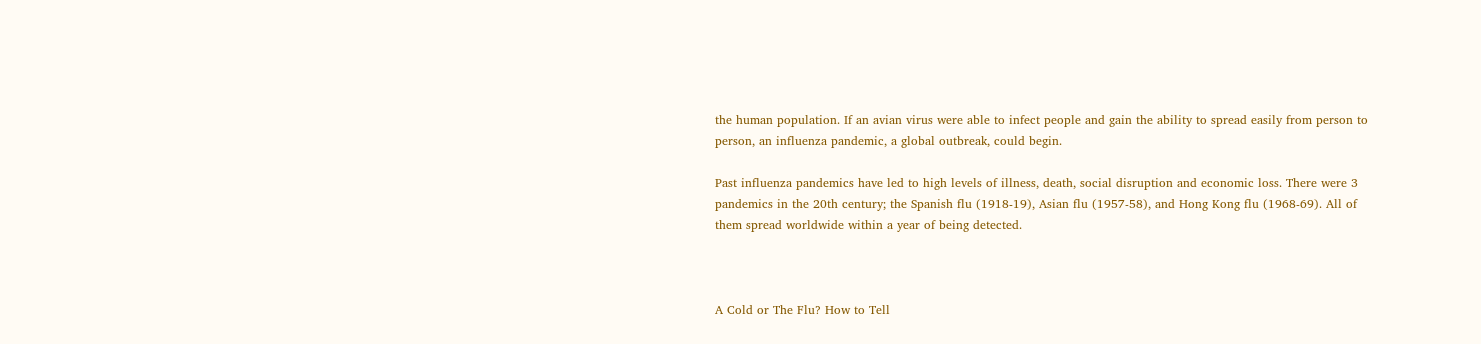the human population. If an avian virus were able to infect people and gain the ability to spread easily from person to person, an influenza pandemic, a global outbreak, could begin.

Past influenza pandemics have led to high levels of illness, death, social disruption and economic loss. There were 3 pandemics in the 20th century; the Spanish flu (1918-19), Asian flu (1957-58), and Hong Kong flu (1968-69). All of them spread worldwide within a year of being detected.



A Cold or The Flu? How to Tell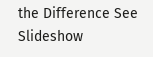the Difference See Slideshow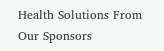Health Solutions From Our Sponsors